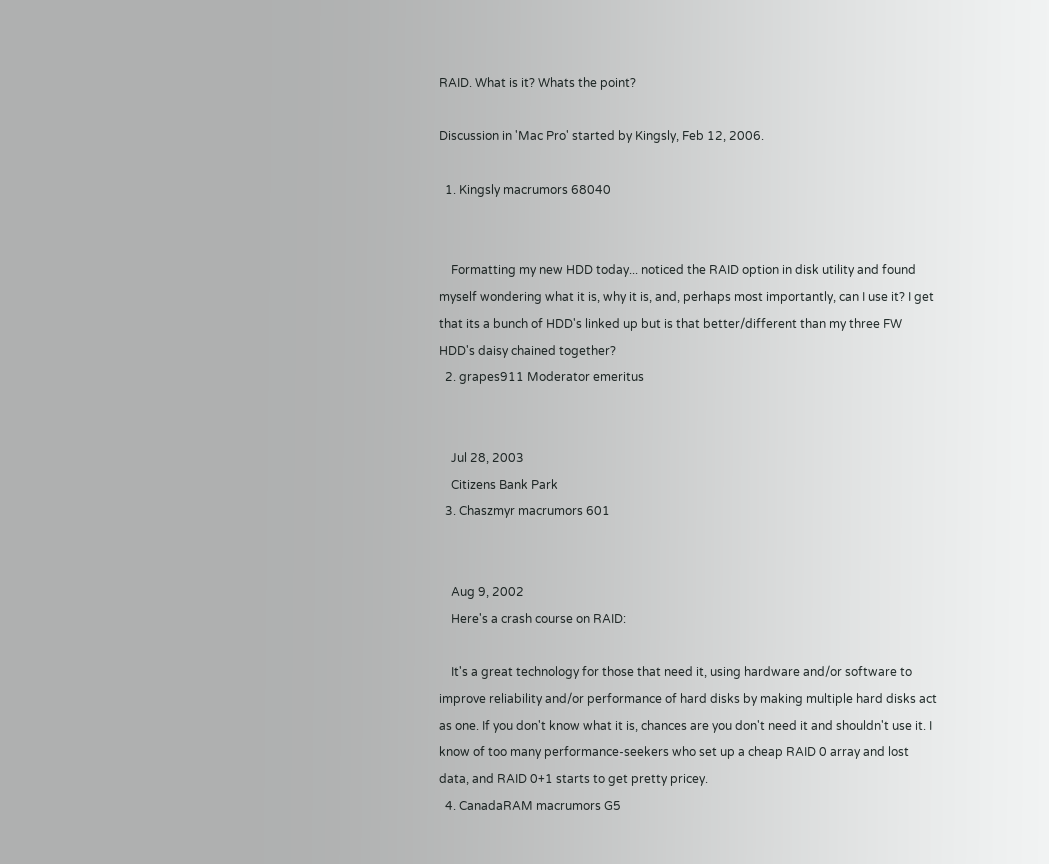RAID. What is it? Whats the point?

Discussion in 'Mac Pro' started by Kingsly, Feb 12, 2006.

  1. Kingsly macrumors 68040


    Formatting my new HDD today... noticed the RAID option in disk utility and found myself wondering what it is, why it is, and, perhaps most importantly, can I use it? I get that its a bunch of HDD's linked up but is that better/different than my three FW HDD's daisy chained together?
  2. grapes911 Moderator emeritus


    Jul 28, 2003
    Citizens Bank Park
  3. Chaszmyr macrumors 601


    Aug 9, 2002
    Here's a crash course on RAID:

    It's a great technology for those that need it, using hardware and/or software to improve reliability and/or performance of hard disks by making multiple hard disks act as one. If you don't know what it is, chances are you don't need it and shouldn't use it. I know of too many performance-seekers who set up a cheap RAID 0 array and lost data, and RAID 0+1 starts to get pretty pricey.
  4. CanadaRAM macrumors G5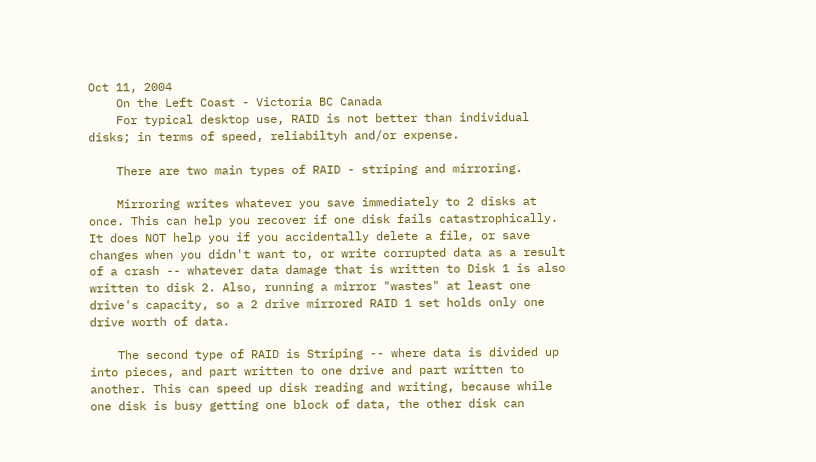Oct 11, 2004
    On the Left Coast - Victoria BC Canada
    For typical desktop use, RAID is not better than individual disks; in terms of speed, reliabiltyh and/or expense.

    There are two main types of RAID - striping and mirroring.

    Mirroring writes whatever you save immediately to 2 disks at once. This can help you recover if one disk fails catastrophically. It does NOT help you if you accidentally delete a file, or save changes when you didn't want to, or write corrupted data as a result of a crash -- whatever data damage that is written to Disk 1 is also written to disk 2. Also, running a mirror "wastes" at least one drive's capacity, so a 2 drive mirrored RAID 1 set holds only one drive worth of data.

    The second type of RAID is Striping -- where data is divided up into pieces, and part written to one drive and part written to another. This can speed up disk reading and writing, because while one disk is busy getting one block of data, the other disk can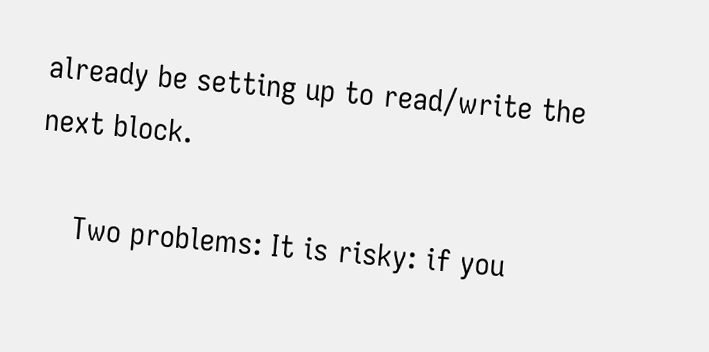already be setting up to read/write the next block.

    Two problems: It is risky: if you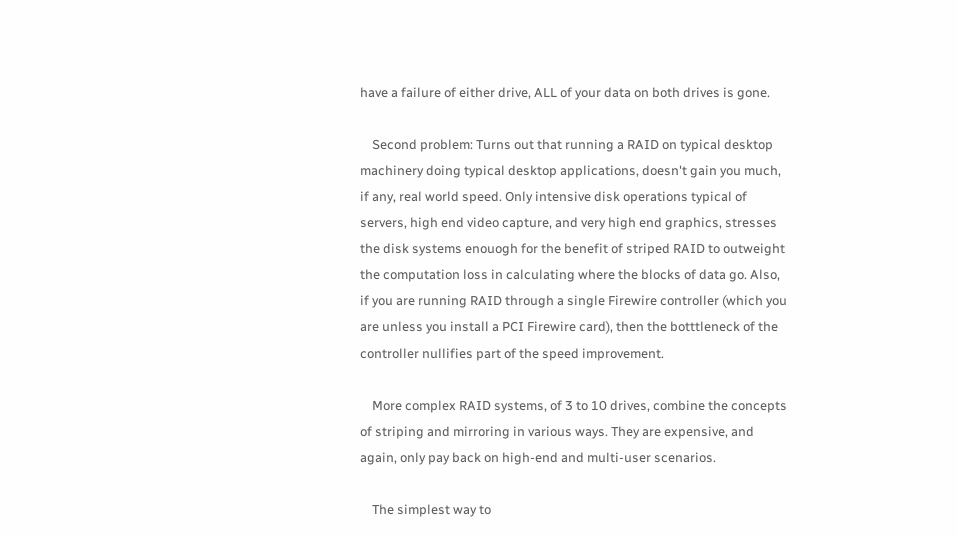have a failure of either drive, ALL of your data on both drives is gone.

    Second problem: Turns out that running a RAID on typical desktop machinery doing typical desktop applications, doesn't gain you much, if any, real world speed. Only intensive disk operations typical of servers, high end video capture, and very high end graphics, stresses the disk systems enouogh for the benefit of striped RAID to outweight the computation loss in calculating where the blocks of data go. Also, if you are running RAID through a single Firewire controller (which you are unless you install a PCI Firewire card), then the botttleneck of the controller nullifies part of the speed improvement.

    More complex RAID systems, of 3 to 10 drives, combine the concepts of striping and mirroring in various ways. They are expensive, and again, only pay back on high-end and multi-user scenarios.

    The simplest way to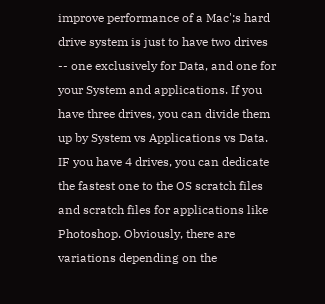improve performance of a Mac';s hard drive system is just to have two drives -- one exclusively for Data, and one for your System and applications. If you have three drives, you can divide them up by System vs Applications vs Data. IF you have 4 drives, you can dedicate the fastest one to the OS scratch files and scratch files for applications like Photoshop. Obviously, there are variations depending on the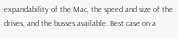expandability of the Mac, the speed and size of the drives, and the busses available. Best case on a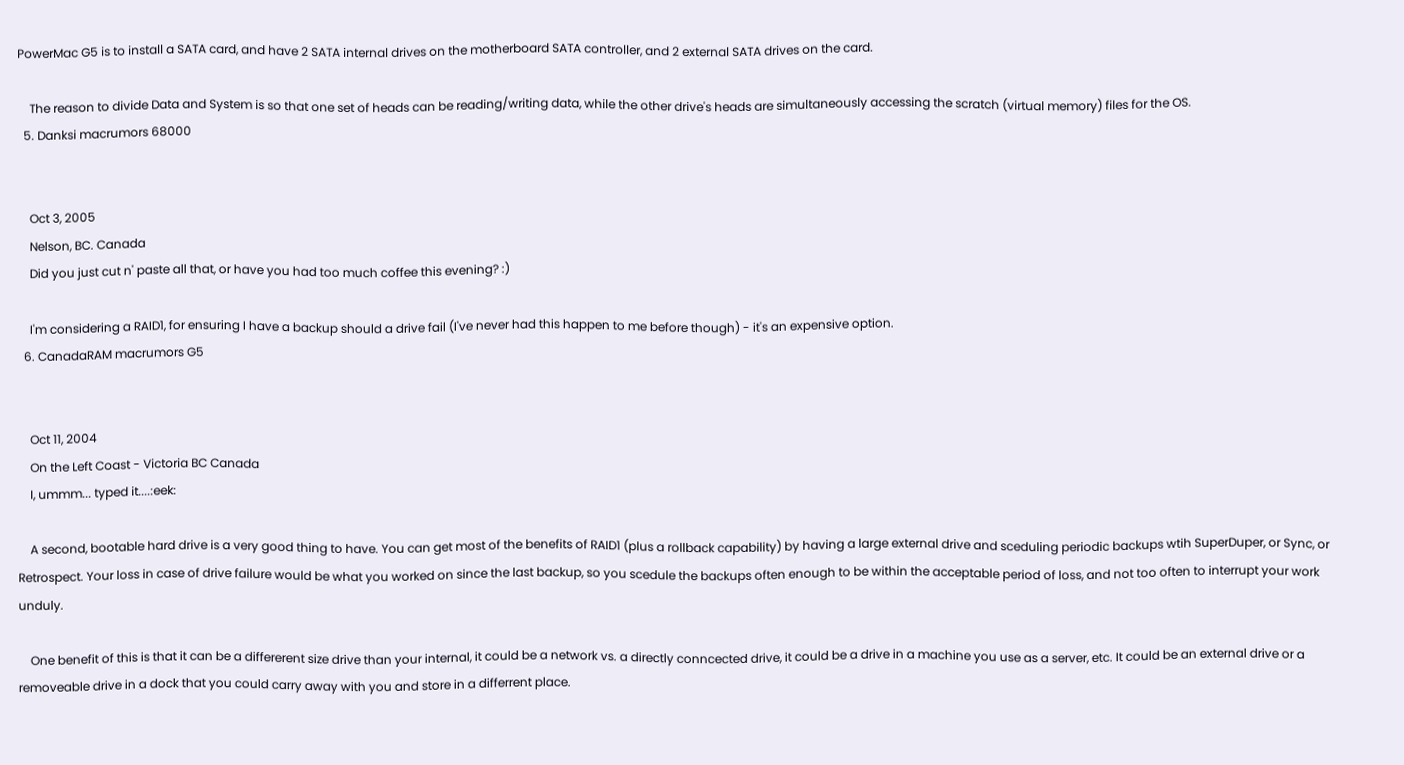PowerMac G5 is to install a SATA card, and have 2 SATA internal drives on the motherboard SATA controller, and 2 external SATA drives on the card.

    The reason to divide Data and System is so that one set of heads can be reading/writing data, while the other drive's heads are simultaneously accessing the scratch (virtual memory) files for the OS.
  5. Danksi macrumors 68000


    Oct 3, 2005
    Nelson, BC. Canada
    Did you just cut n' paste all that, or have you had too much coffee this evening? :)

    I'm considering a RAID1, for ensuring I have a backup should a drive fail (I've never had this happen to me before though) - it's an expensive option.
  6. CanadaRAM macrumors G5


    Oct 11, 2004
    On the Left Coast - Victoria BC Canada
    I, ummm... typed it....:eek:

    A second, bootable hard drive is a very good thing to have. You can get most of the benefits of RAID1 (plus a rollback capability) by having a large external drive and sceduling periodic backups wtih SuperDuper, or Sync, or Retrospect. Your loss in case of drive failure would be what you worked on since the last backup, so you scedule the backups often enough to be within the acceptable period of loss, and not too often to interrupt your work unduly.

    One benefit of this is that it can be a differerent size drive than your internal, it could be a network vs. a directly conncected drive, it could be a drive in a machine you use as a server, etc. It could be an external drive or a removeable drive in a dock that you could carry away with you and store in a differrent place.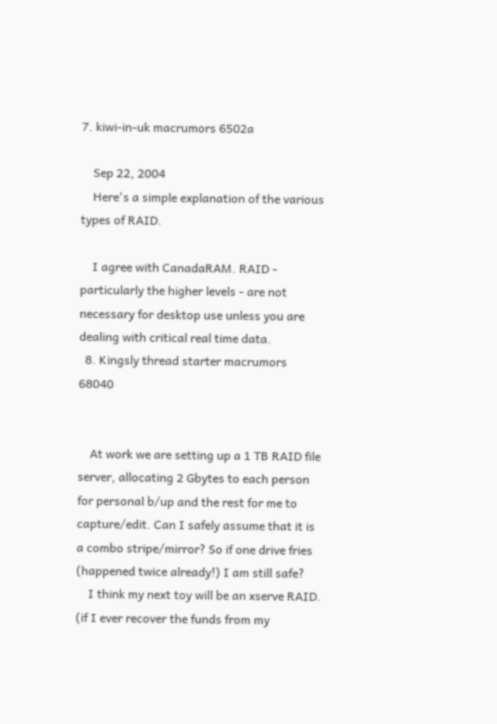7. kiwi-in-uk macrumors 6502a

    Sep 22, 2004
    Here's a simple explanation of the various types of RAID.

    I agree with CanadaRAM. RAID - particularly the higher levels - are not necessary for desktop use unless you are dealing with critical real time data.
  8. Kingsly thread starter macrumors 68040


    At work we are setting up a 1 TB RAID file server, allocating 2 Gbytes to each person for personal b/up and the rest for me to capture/edit. Can I safely assume that it is a combo stripe/mirror? So if one drive fries (happened twice already!) I am still safe?
    I think my next toy will be an xserve RAID. (if I ever recover the funds from my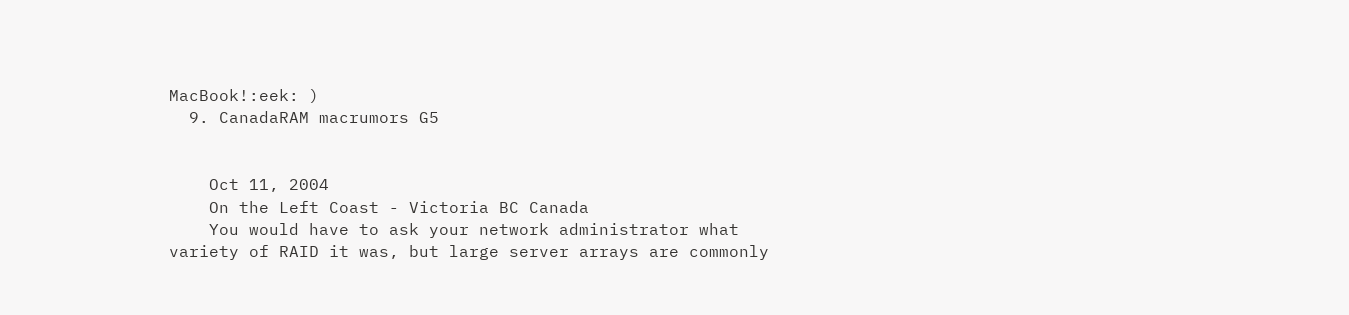MacBook!:eek: )
  9. CanadaRAM macrumors G5


    Oct 11, 2004
    On the Left Coast - Victoria BC Canada
    You would have to ask your network administrator what variety of RAID it was, but large server arrays are commonly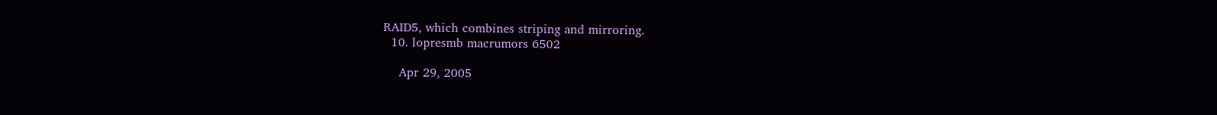RAID5, which combines striping and mirroring.
  10. lopresmb macrumors 6502

    Apr 29, 2005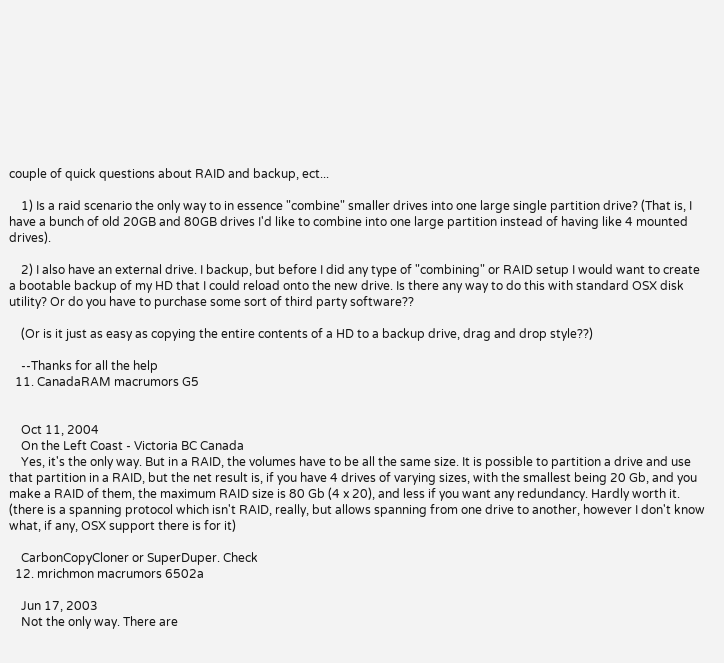couple of quick questions about RAID and backup, ect...

    1) Is a raid scenario the only way to in essence "combine" smaller drives into one large single partition drive? (That is, I have a bunch of old 20GB and 80GB drives I'd like to combine into one large partition instead of having like 4 mounted drives).

    2) I also have an external drive. I backup, but before I did any type of "combining" or RAID setup I would want to create a bootable backup of my HD that I could reload onto the new drive. Is there any way to do this with standard OSX disk utility? Or do you have to purchase some sort of third party software??

    (Or is it just as easy as copying the entire contents of a HD to a backup drive, drag and drop style??)

    --Thanks for all the help
  11. CanadaRAM macrumors G5


    Oct 11, 2004
    On the Left Coast - Victoria BC Canada
    Yes, it's the only way. But in a RAID, the volumes have to be all the same size. It is possible to partition a drive and use that partition in a RAID, but the net result is, if you have 4 drives of varying sizes, with the smallest being 20 Gb, and you make a RAID of them, the maximum RAID size is 80 Gb (4 x 20), and less if you want any redundancy. Hardly worth it. (there is a spanning protocol which isn't RAID, really, but allows spanning from one drive to another, however I don't know what, if any, OSX support there is for it)

    CarbonCopyCloner or SuperDuper. Check
  12. mrichmon macrumors 6502a

    Jun 17, 2003
    Not the only way. There are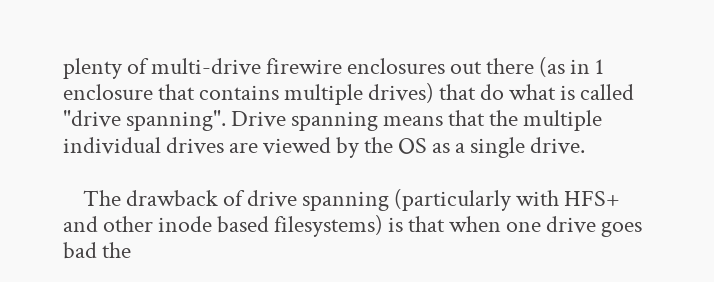plenty of multi-drive firewire enclosures out there (as in 1 enclosure that contains multiple drives) that do what is called "drive spanning". Drive spanning means that the multiple individual drives are viewed by the OS as a single drive.

    The drawback of drive spanning (particularly with HFS+ and other inode based filesystems) is that when one drive goes bad the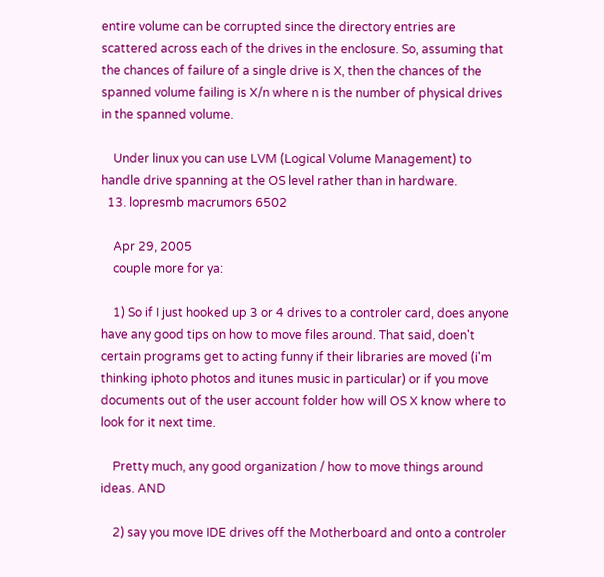entire volume can be corrupted since the directory entries are scattered across each of the drives in the enclosure. So, assuming that the chances of failure of a single drive is X, then the chances of the spanned volume failing is X/n where n is the number of physical drives in the spanned volume.

    Under linux you can use LVM (Logical Volume Management) to handle drive spanning at the OS level rather than in hardware.
  13. lopresmb macrumors 6502

    Apr 29, 2005
    couple more for ya:

    1) So if I just hooked up 3 or 4 drives to a controler card, does anyone have any good tips on how to move files around. That said, doen't certain programs get to acting funny if their libraries are moved (i'm thinking iphoto photos and itunes music in particular) or if you move documents out of the user account folder how will OS X know where to look for it next time.

    Pretty much, any good organization / how to move things around ideas. AND

    2) say you move IDE drives off the Motherboard and onto a controler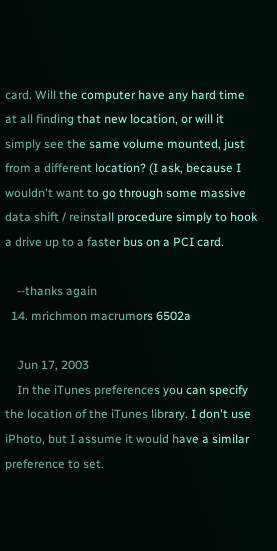card. Will the computer have any hard time at all finding that new location, or will it simply see the same volume mounted, just from a different location? (I ask, because I wouldn't want to go through some massive data shift / reinstall procedure simply to hook a drive up to a faster bus on a PCI card.

    --thanks again
  14. mrichmon macrumors 6502a

    Jun 17, 2003
    In the iTunes preferences you can specify the location of the iTunes library. I don't use iPhoto, but I assume it would have a similar preference to set.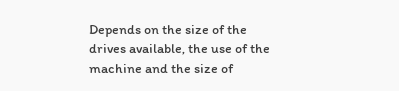Depends on the size of the drives available, the use of the machine and the size of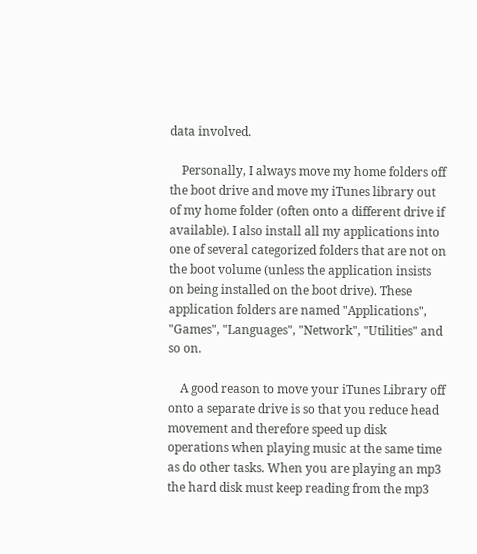data involved.

    Personally, I always move my home folders off the boot drive and move my iTunes library out of my home folder (often onto a different drive if available). I also install all my applications into one of several categorized folders that are not on the boot volume (unless the application insists on being installed on the boot drive). These application folders are named "Applications", "Games", "Languages", "Network", "Utilities" and so on.

    A good reason to move your iTunes Library off onto a separate drive is so that you reduce head movement and therefore speed up disk operations when playing music at the same time as do other tasks. When you are playing an mp3 the hard disk must keep reading from the mp3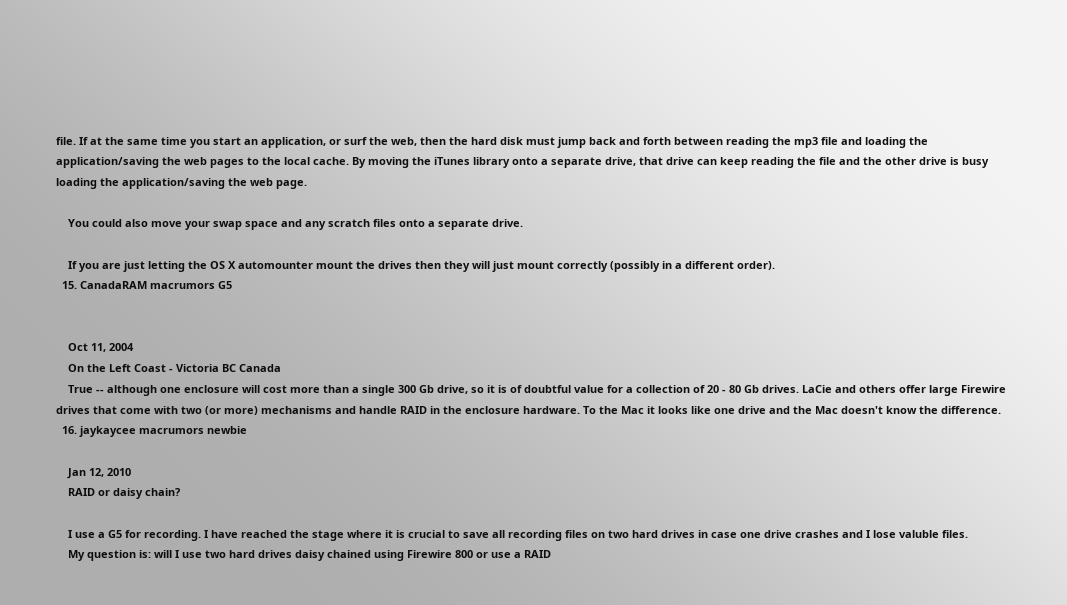file. If at the same time you start an application, or surf the web, then the hard disk must jump back and forth between reading the mp3 file and loading the application/saving the web pages to the local cache. By moving the iTunes library onto a separate drive, that drive can keep reading the file and the other drive is busy loading the application/saving the web page.

    You could also move your swap space and any scratch files onto a separate drive.

    If you are just letting the OS X automounter mount the drives then they will just mount correctly (possibly in a different order).
  15. CanadaRAM macrumors G5


    Oct 11, 2004
    On the Left Coast - Victoria BC Canada
    True -- although one enclosure will cost more than a single 300 Gb drive, so it is of doubtful value for a collection of 20 - 80 Gb drives. LaCie and others offer large Firewire drives that come with two (or more) mechanisms and handle RAID in the enclosure hardware. To the Mac it looks like one drive and the Mac doesn't know the difference.
  16. jaykaycee macrumors newbie

    Jan 12, 2010
    RAID or daisy chain?

    I use a G5 for recording. I have reached the stage where it is crucial to save all recording files on two hard drives in case one drive crashes and I lose valuble files.
    My question is: will I use two hard drives daisy chained using Firewire 800 or use a RAID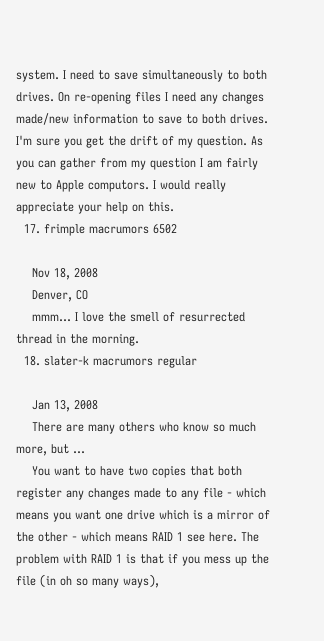system. I need to save simultaneously to both drives. On re-opening files I need any changes made/new information to save to both drives. I'm sure you get the drift of my question. As you can gather from my question I am fairly new to Apple computors. I would really appreciate your help on this.
  17. frimple macrumors 6502

    Nov 18, 2008
    Denver, CO
    mmm... I love the smell of resurrected thread in the morning.
  18. slater-k macrumors regular

    Jan 13, 2008
    There are many others who know so much more, but ...
    You want to have two copies that both register any changes made to any file - which means you want one drive which is a mirror of the other - which means RAID 1 see here. The problem with RAID 1 is that if you mess up the file (in oh so many ways),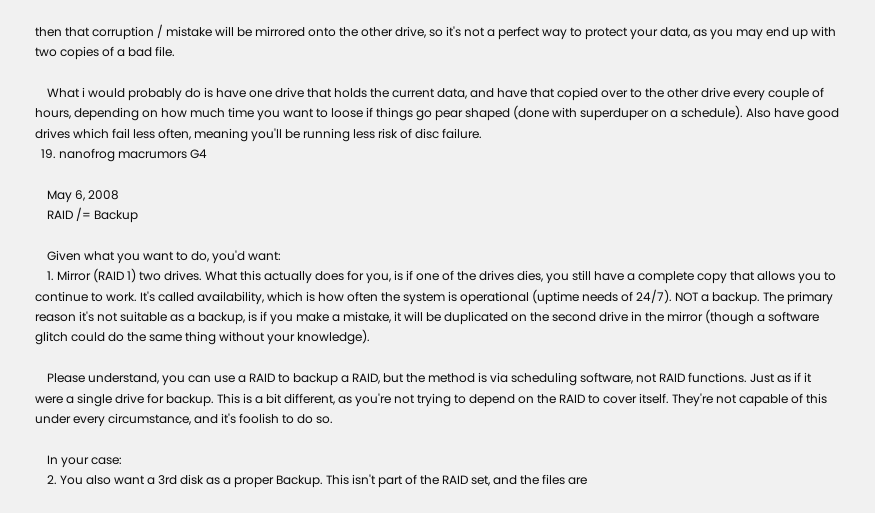then that corruption / mistake will be mirrored onto the other drive, so it's not a perfect way to protect your data, as you may end up with two copies of a bad file.

    What i would probably do is have one drive that holds the current data, and have that copied over to the other drive every couple of hours, depending on how much time you want to loose if things go pear shaped (done with superduper on a schedule). Also have good drives which fail less often, meaning you'll be running less risk of disc failure.
  19. nanofrog macrumors G4

    May 6, 2008
    RAID /= Backup

    Given what you want to do, you'd want:
    1. Mirror (RAID 1) two drives. What this actually does for you, is if one of the drives dies, you still have a complete copy that allows you to continue to work. It's called availability, which is how often the system is operational (uptime needs of 24/7). NOT a backup. The primary reason it's not suitable as a backup, is if you make a mistake, it will be duplicated on the second drive in the mirror (though a software glitch could do the same thing without your knowledge).

    Please understand, you can use a RAID to backup a RAID, but the method is via scheduling software, not RAID functions. Just as if it were a single drive for backup. This is a bit different, as you're not trying to depend on the RAID to cover itself. They're not capable of this under every circumstance, and it's foolish to do so.

    In your case:
    2. You also want a 3rd disk as a proper Backup. This isn't part of the RAID set, and the files are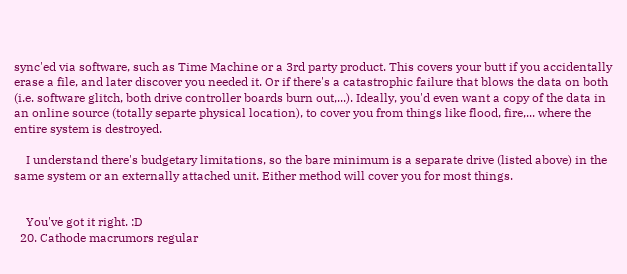sync'ed via software, such as Time Machine or a 3rd party product. This covers your butt if you accidentally erase a file, and later discover you needed it. Or if there's a catastrophic failure that blows the data on both (i.e. software glitch, both drive controller boards burn out,...). Ideally, you'd even want a copy of the data in an online source (totally separte physical location), to cover you from things like flood, fire,... where the entire system is destroyed.

    I understand there's budgetary limitations, so the bare minimum is a separate drive (listed above) in the same system or an externally attached unit. Either method will cover you for most things.


    You've got it right. :D
  20. Cathode macrumors regular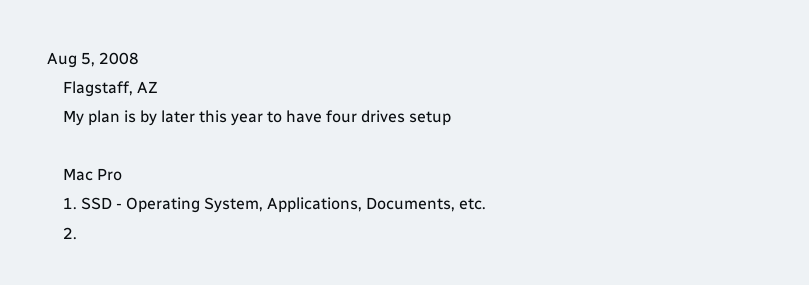Aug 5, 2008
    Flagstaff, AZ
    My plan is by later this year to have four drives setup

    Mac Pro
    1. SSD - Operating System, Applications, Documents, etc.
    2.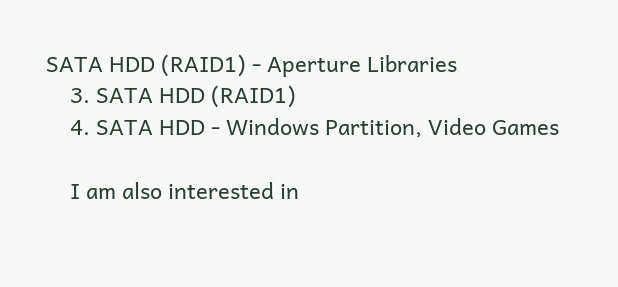SATA HDD (RAID1) - Aperture Libraries
    3. SATA HDD (RAID1)
    4. SATA HDD - Windows Partition, Video Games

    I am also interested in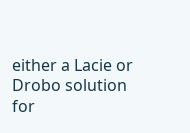either a Lacie or Drobo solution for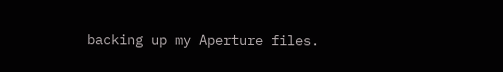backing up my Aperture files.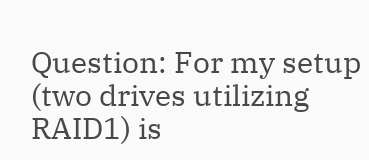Question: For my setup (two drives utilizing RAID1) is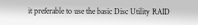it preferable to use the basic Disc Utility RAID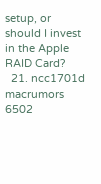setup, or should I invest in the Apple RAID Card?
  21. ncc1701d macrumors 6502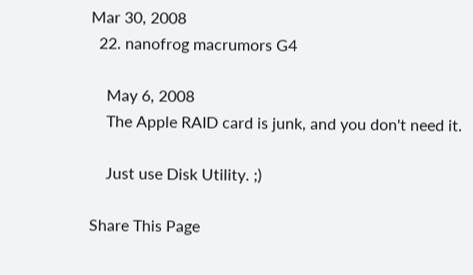Mar 30, 2008
  22. nanofrog macrumors G4

    May 6, 2008
    The Apple RAID card is junk, and you don't need it.

    Just use Disk Utility. ;)

Share This Page